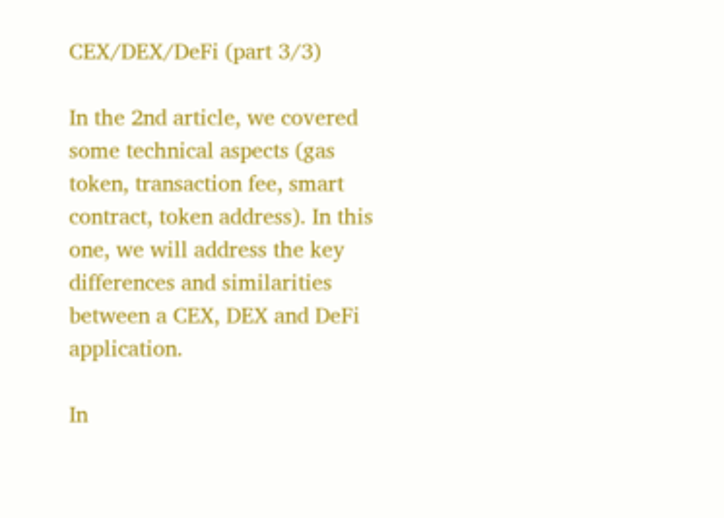CEX/DEX/DeFi (part 3/3)

In the 2nd article, we covered some technical aspects (gas token, transaction fee, smart contract, token address). In this one, we will address the key differences and similarities between a CEX, DEX and DeFi application.

In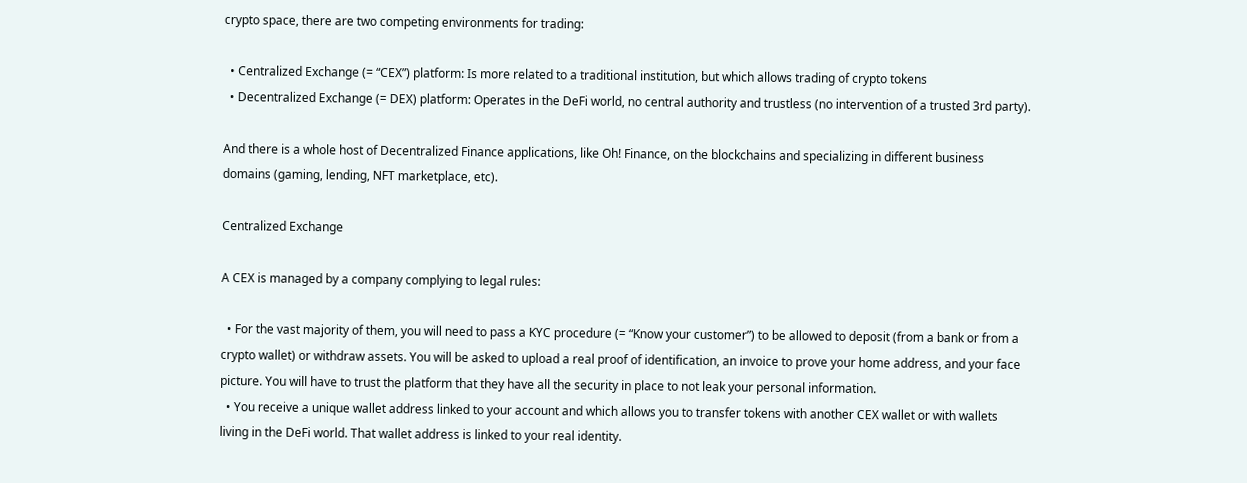crypto space, there are two competing environments for trading:

  • Centralized Exchange (= “CEX”) platform: Is more related to a traditional institution, but which allows trading of crypto tokens
  • Decentralized Exchange (= DEX) platform: Operates in the DeFi world, no central authority and trustless (no intervention of a trusted 3rd party).

And there is a whole host of Decentralized Finance applications, like Oh! Finance, on the blockchains and specializing in different business domains (gaming, lending, NFT marketplace, etc).

Centralized Exchange

A CEX is managed by a company complying to legal rules:

  • For the vast majority of them, you will need to pass a KYC procedure (= “Know your customer”) to be allowed to deposit (from a bank or from a crypto wallet) or withdraw assets. You will be asked to upload a real proof of identification, an invoice to prove your home address, and your face picture. You will have to trust the platform that they have all the security in place to not leak your personal information.
  • You receive a unique wallet address linked to your account and which allows you to transfer tokens with another CEX wallet or with wallets living in the DeFi world. That wallet address is linked to your real identity.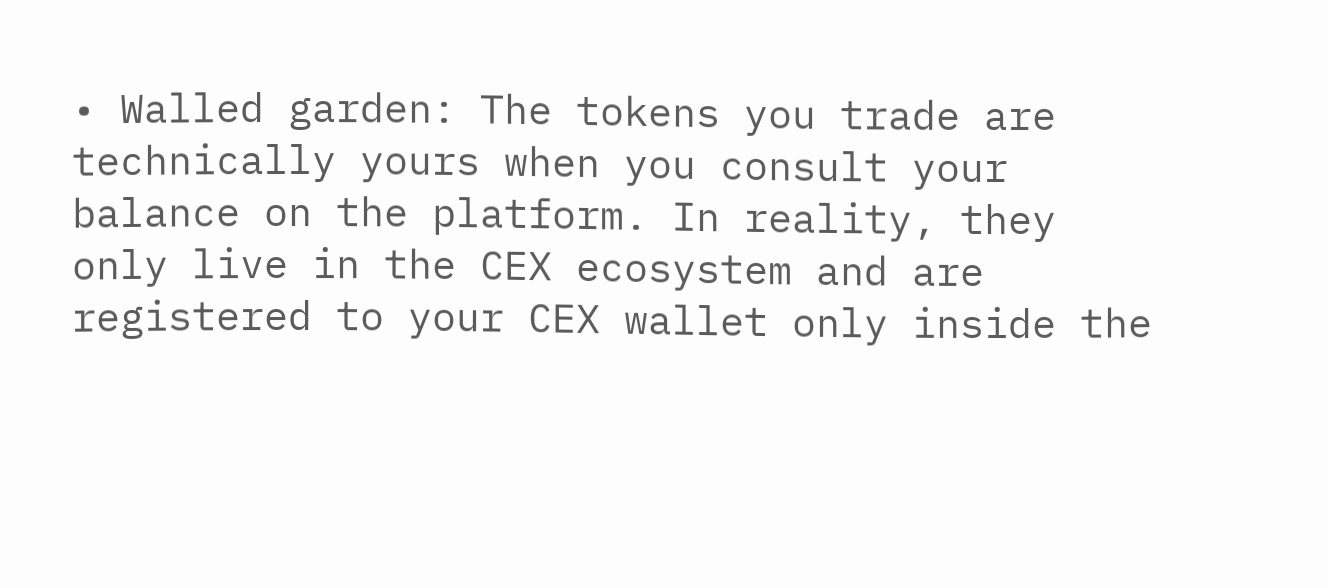• Walled garden: The tokens you trade are technically yours when you consult your balance on the platform. In reality, they only live in the CEX ecosystem and are registered to your CEX wallet only inside the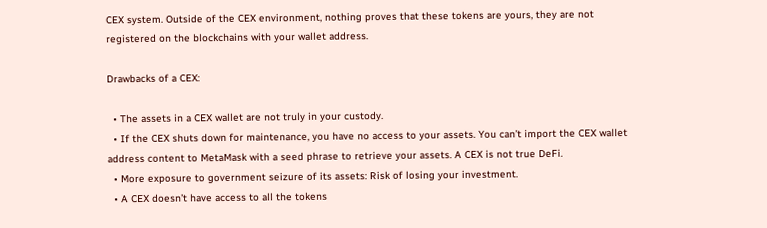CEX system. Outside of the CEX environment, nothing proves that these tokens are yours, they are not registered on the blockchains with your wallet address.

Drawbacks of a CEX:

  • The assets in a CEX wallet are not truly in your custody.
  • If the CEX shuts down for maintenance, you have no access to your assets. You can’t import the CEX wallet address content to MetaMask with a seed phrase to retrieve your assets. A CEX is not true DeFi.
  • More exposure to government seizure of its assets: Risk of losing your investment.
  • A CEX doesn’t have access to all the tokens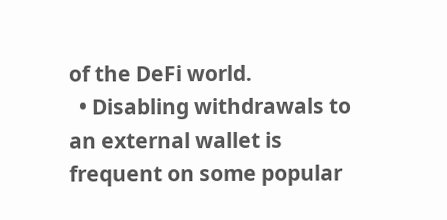of the DeFi world.
  • Disabling withdrawals to an external wallet is frequent on some popular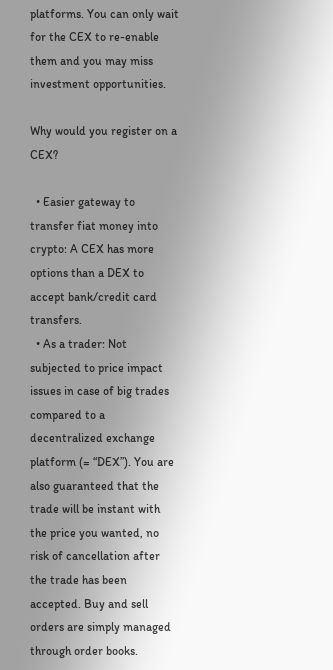platforms. You can only wait for the CEX to re-enable them and you may miss investment opportunities.

Why would you register on a CEX?

  • Easier gateway to transfer fiat money into crypto: A CEX has more options than a DEX to accept bank/credit card transfers.
  • As a trader: Not subjected to price impact issues in case of big trades compared to a decentralized exchange platform (= “DEX”). You are also guaranteed that the trade will be instant with the price you wanted, no risk of cancellation after the trade has been accepted. Buy and sell orders are simply managed through order books.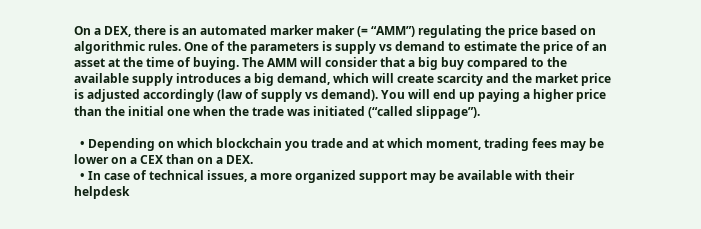On a DEX, there is an automated marker maker (= “AMM”) regulating the price based on algorithmic rules. One of the parameters is supply vs demand to estimate the price of an asset at the time of buying. The AMM will consider that a big buy compared to the available supply introduces a big demand, which will create scarcity and the market price is adjusted accordingly (law of supply vs demand). You will end up paying a higher price than the initial one when the trade was initiated (“called slippage”).

  • Depending on which blockchain you trade and at which moment, trading fees may be lower on a CEX than on a DEX.
  • In case of technical issues, a more organized support may be available with their helpdesk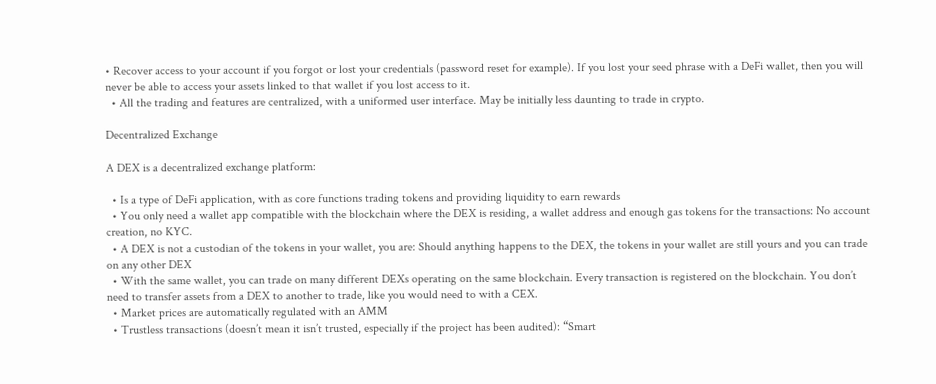• Recover access to your account if you forgot or lost your credentials (password reset for example). If you lost your seed phrase with a DeFi wallet, then you will never be able to access your assets linked to that wallet if you lost access to it.
  • All the trading and features are centralized, with a uniformed user interface. May be initially less daunting to trade in crypto.

Decentralized Exchange

A DEX is a decentralized exchange platform:

  • Is a type of DeFi application, with as core functions trading tokens and providing liquidity to earn rewards
  • You only need a wallet app compatible with the blockchain where the DEX is residing, a wallet address and enough gas tokens for the transactions: No account creation, no KYC.
  • A DEX is not a custodian of the tokens in your wallet, you are: Should anything happens to the DEX, the tokens in your wallet are still yours and you can trade on any other DEX
  • With the same wallet, you can trade on many different DEXs operating on the same blockchain. Every transaction is registered on the blockchain. You don’t need to transfer assets from a DEX to another to trade, like you would need to with a CEX.
  • Market prices are automatically regulated with an AMM
  • Trustless transactions (doesn’t mean it isn’t trusted, especially if the project has been audited): “Smart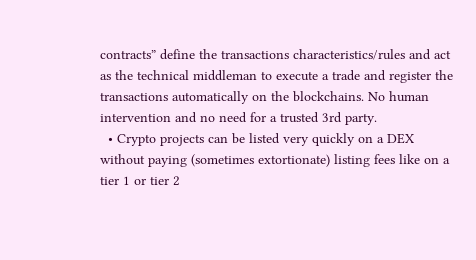contracts” define the transactions characteristics/rules and act as the technical middleman to execute a trade and register the transactions automatically on the blockchains. No human intervention and no need for a trusted 3rd party.
  • Crypto projects can be listed very quickly on a DEX without paying (sometimes extortionate) listing fees like on a tier 1 or tier 2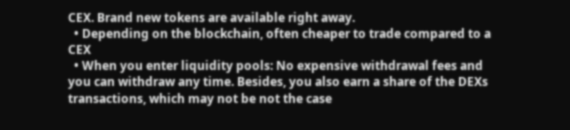CEX. Brand new tokens are available right away.
  • Depending on the blockchain, often cheaper to trade compared to a CEX
  • When you enter liquidity pools: No expensive withdrawal fees and you can withdraw any time. Besides, you also earn a share of the DEXs transactions, which may not be not the case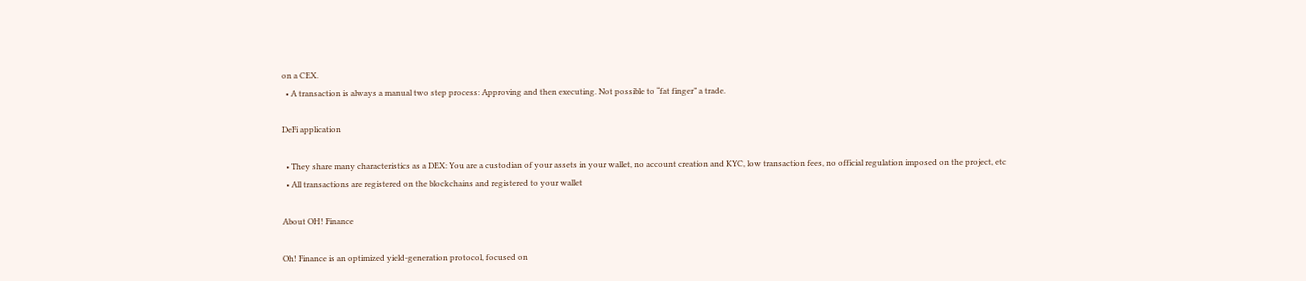on a CEX.
  • A transaction is always a manual two step process: Approving and then executing. Not possible to “fat finger” a trade.

DeFi application

  • They share many characteristics as a DEX: You are a custodian of your assets in your wallet, no account creation and KYC, low transaction fees, no official regulation imposed on the project, etc
  • All transactions are registered on the blockchains and registered to your wallet

About OH! Finance

Oh! Finance is an optimized yield-generation protocol, focused on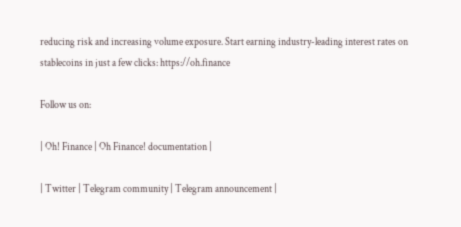reducing risk and increasing volume exposure. Start earning industry-leading interest rates on stablecoins in just a few clicks: https://oh.finance

Follow us on:

| Oh! Finance | Oh Finance! documentation |

| Twitter | Telegram community | Telegram announcement |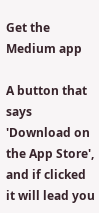Get the Medium app

A button that says 'Download on the App Store', and if clicked it will lead you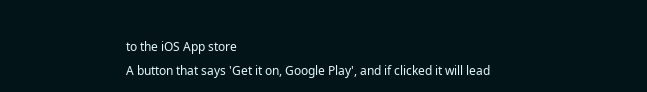to the iOS App store
A button that says 'Get it on, Google Play', and if clicked it will lead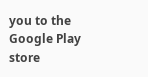you to the Google Play store